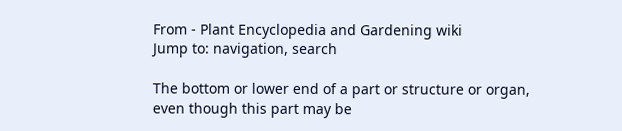From - Plant Encyclopedia and Gardening wiki
Jump to: navigation, search

The bottom or lower end of a part or structure or organ, even though this part may be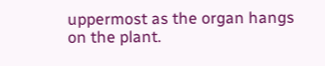uppermost as the organ hangs on the plant.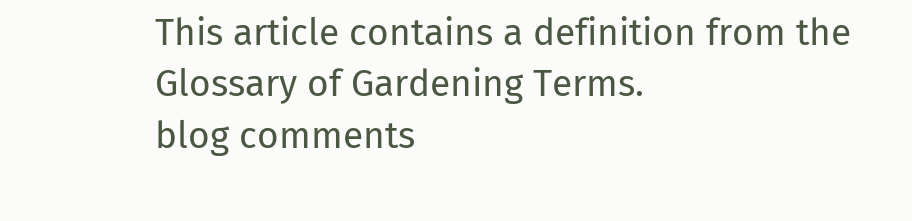This article contains a definition from the Glossary of Gardening Terms.
blog comments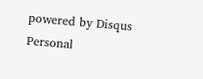powered by Disqus
Personal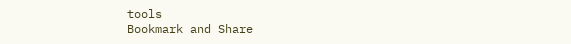tools
Bookmark and Share